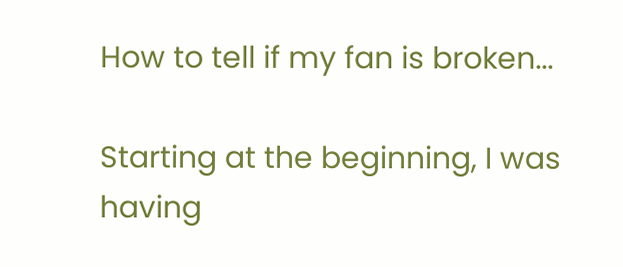How to tell if my fan is broken...

Starting at the beginning, I was having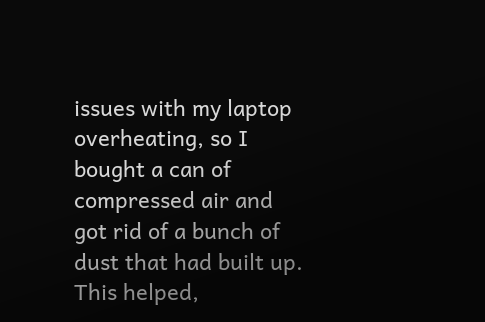issues with my laptop overheating, so I bought a can of compressed air and got rid of a bunch of dust that had built up. This helped,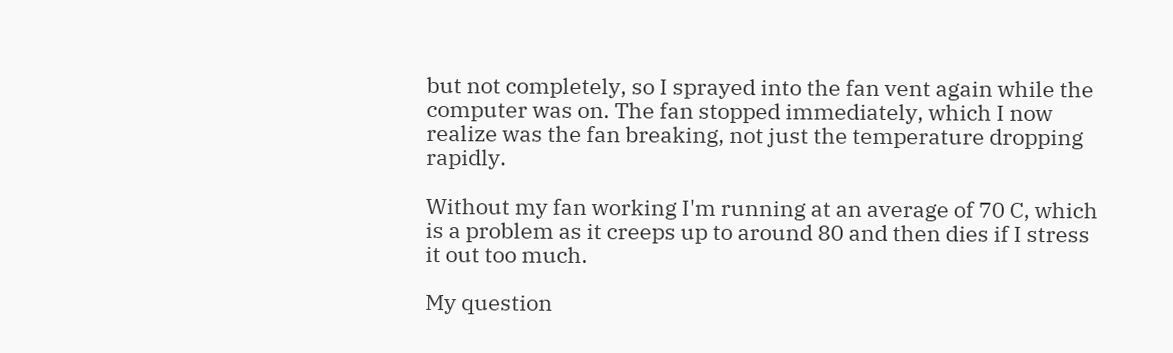but not completely, so I sprayed into the fan vent again while the computer was on. The fan stopped immediately, which I now realize was the fan breaking, not just the temperature dropping rapidly.

Without my fan working I'm running at an average of 70 C, which is a problem as it creeps up to around 80 and then dies if I stress it out too much.

My question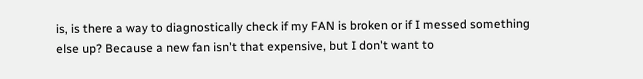is, is there a way to diagnostically check if my FAN is broken or if I messed something else up? Because a new fan isn't that expensive, but I don't want to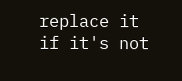replace it if it's not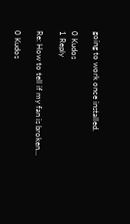going to work once installed.

0 Kudos
1 Reply

Re: How to tell if my fan is broken...

0 Kudos